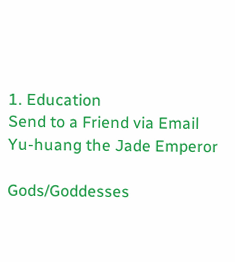1. Education
Send to a Friend via Email
Yu-huang the Jade Emperor

Gods/Goddesses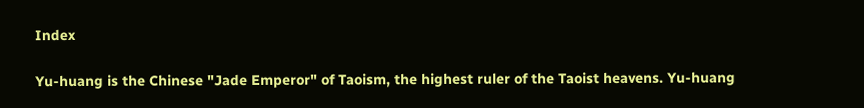Index

Yu-huang is the Chinese "Jade Emperor" of Taoism, the highest ruler of the Taoist heavens. Yu-huang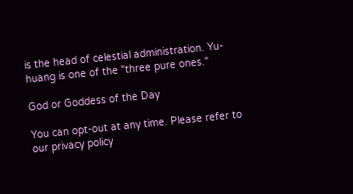is the head of celestial administration. Yu-huang is one of the "three pure ones."

God or Goddess of the Day

You can opt-out at any time. Please refer to our privacy policy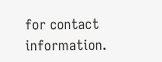for contact information.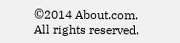©2014 About.com. All rights reserved.